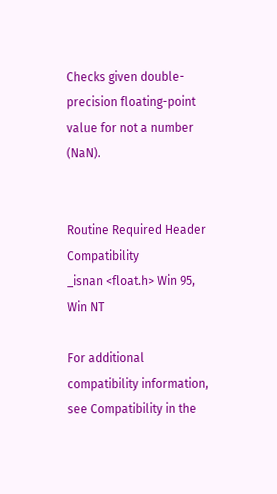Checks given double-precision floating-point value for not a number (NaN).


Routine Required Header Compatibility
_isnan <float.h> Win 95, Win NT

For additional compatibility information, see Compatibility in the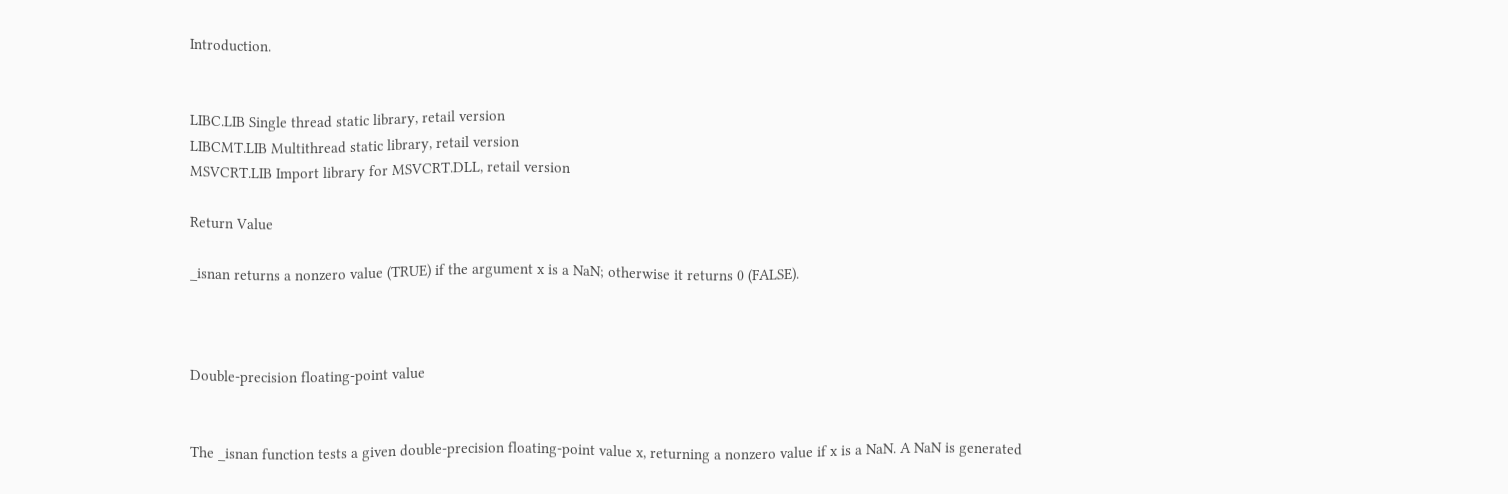Introduction.


LIBC.LIB Single thread static library, retail version
LIBCMT.LIB Multithread static library, retail version
MSVCRT.LIB Import library for MSVCRT.DLL, retail version

Return Value

_isnan returns a nonzero value (TRUE) if the argument x is a NaN; otherwise it returns 0 (FALSE).



Double-precision floating-point value


The _isnan function tests a given double-precision floating-point value x, returning a nonzero value if x is a NaN. A NaN is generated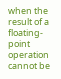when the result of a floating-point operation cannot be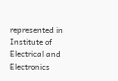represented in Institute of Electrical and Electronics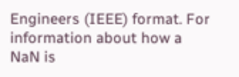Engineers (IEEE) format. For information about how a NaN is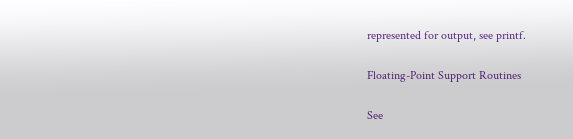represented for output, see printf.

Floating-Point Support Routines

See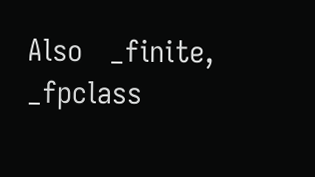Also   _finite, _fpclass